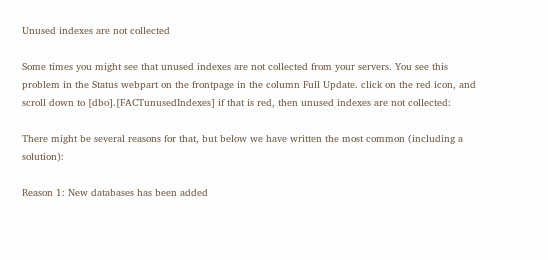Unused indexes are not collected

Some times you might see that unused indexes are not collected from your servers. You see this problem in the Status webpart on the frontpage in the column Full Update. click on the red icon, and scroll down to [dbo].[FACTunusedIndexes] if that is red, then unused indexes are not collected:

There might be several reasons for that, but below we have written the most common (including a solution):

Reason 1: New databases has been added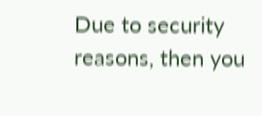Due to security reasons, then you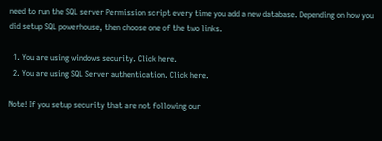need to run the SQL server Permission script every time you add a new database. Depending on how you did setup SQL powerhouse, then choose one of the two links.

  1. You are using windows security. Click here.
  2. You are using SQL Server authentication. Click here.

Note! If you setup security that are not following our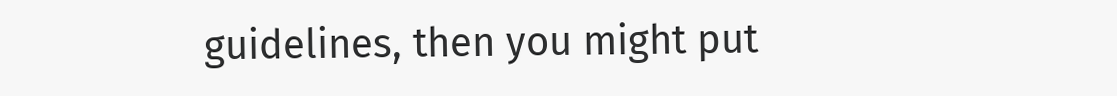guidelines, then you might put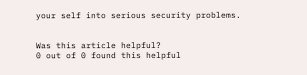your self into serious security problems.


Was this article helpful?
0 out of 0 found this helpful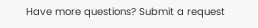Have more questions? Submit a request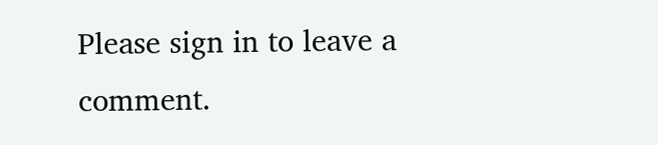Please sign in to leave a comment.